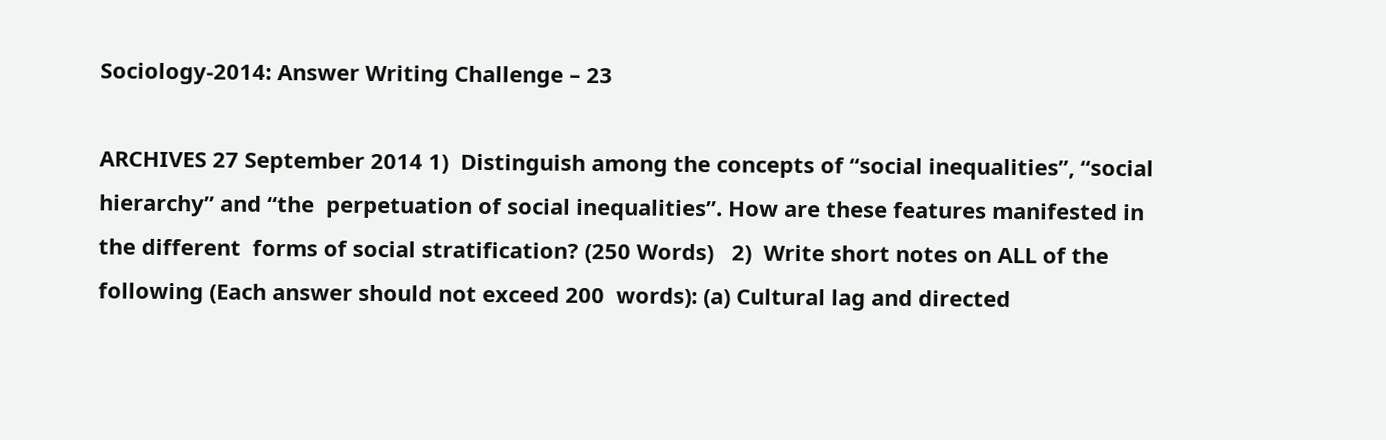Sociology-2014: Answer Writing Challenge – 23

ARCHIVES 27 September 2014 1)  Distinguish among the concepts of “social inequalities”, “social hierarchy” and “the  perpetuation of social inequalities”. How are these features manifested in the different  forms of social stratification? (250 Words)   2)  Write short notes on ALL of the following (Each answer should not exceed 200  words): (a) Cultural lag and directed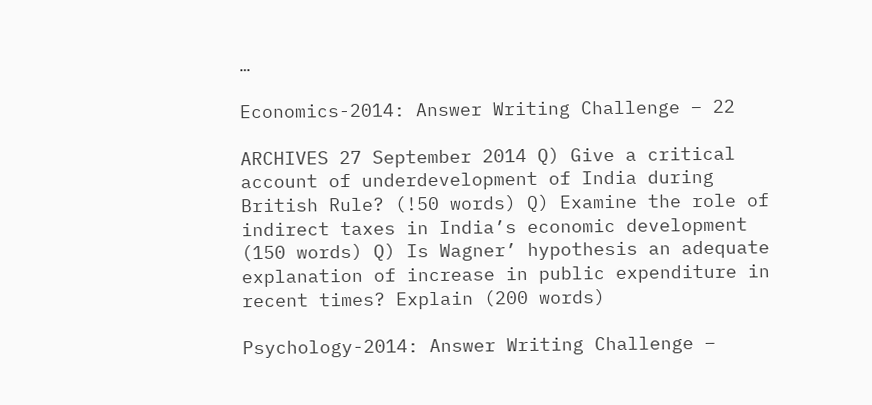…

Economics-2014: Answer Writing Challenge – 22

ARCHIVES 27 September 2014 Q) Give a critical account of underdevelopment of India during British Rule? (!50 words) Q) Examine the role of indirect taxes in India’s economic development (150 words) Q) Is Wagner’ hypothesis an adequate explanation of increase in public expenditure in recent times? Explain (200 words)

Psychology-2014: Answer Writing Challenge –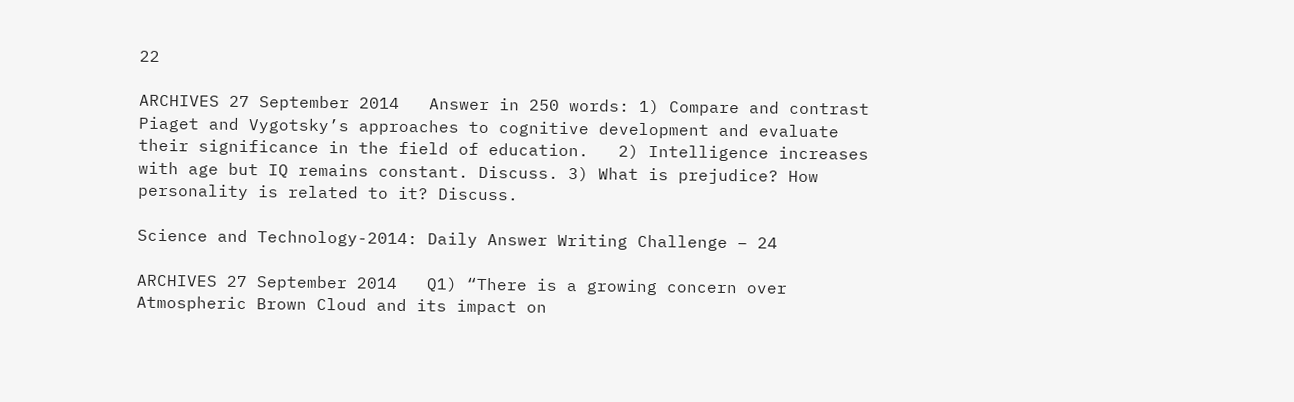22

ARCHIVES 27 September 2014   Answer in 250 words: 1) Compare and contrast Piaget and Vygotsky’s approaches to cognitive development and evaluate their significance in the field of education.   2) Intelligence increases with age but IQ remains constant. Discuss. 3) What is prejudice? How personality is related to it? Discuss.

Science and Technology-2014: Daily Answer Writing Challenge – 24

ARCHIVES 27 September 2014   Q1) “There is a growing concern over Atmospheric Brown Cloud and its impact on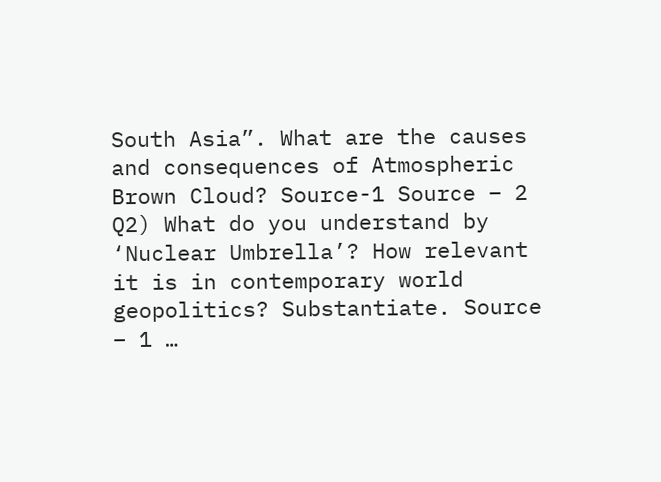South Asia”. What are the causes and consequences of Atmospheric Brown Cloud? Source-1 Source – 2 Q2) What do you understand by ‘Nuclear Umbrella’? How relevant it is in contemporary world geopolitics? Substantiate. Source – 1 …